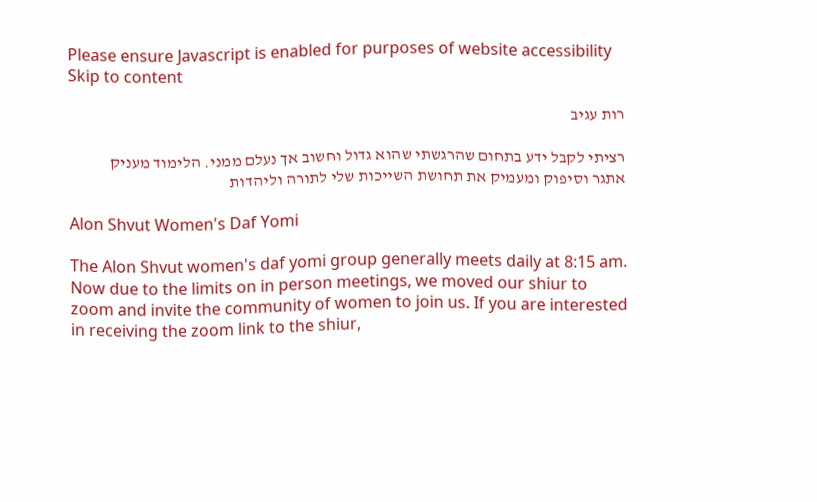Please ensure Javascript is enabled for purposes of website accessibility Skip to content

רות עגיב

רציתי לקבל ידע בתחום שהרגשתי שהוא גדול וחשוב אך נעלם ממני. הלימוד מעניק אתגר וסיפוק ומעמיק את תחושת השייכות שלי לתורה וליהדות

Alon Shvut Women's Daf Yomi

The Alon Shvut women's daf yomi group generally meets daily at 8:15 am. Now due to the limits on in person meetings, we moved our shiur to zoom and invite the community of women to join us. If you are interested in receiving the zoom link to the shiur,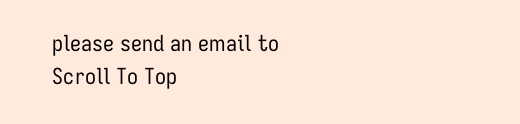please send an email to
Scroll To Top